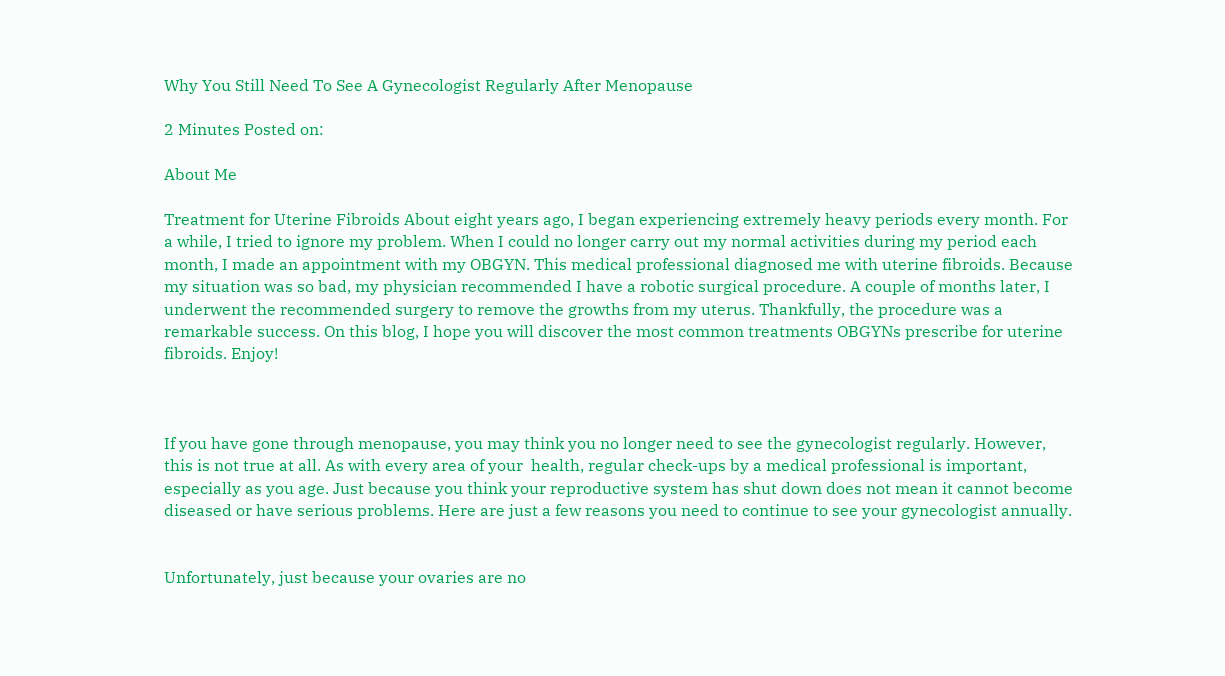Why You Still Need To See A Gynecologist Regularly After Menopause

2 Minutes Posted on:

About Me

Treatment for Uterine Fibroids About eight years ago, I began experiencing extremely heavy periods every month. For a while, I tried to ignore my problem. When I could no longer carry out my normal activities during my period each month, I made an appointment with my OBGYN. This medical professional diagnosed me with uterine fibroids. Because my situation was so bad, my physician recommended I have a robotic surgical procedure. A couple of months later, I underwent the recommended surgery to remove the growths from my uterus. Thankfully, the procedure was a remarkable success. On this blog, I hope you will discover the most common treatments OBGYNs prescribe for uterine fibroids. Enjoy!



If you have gone through menopause, you may think you no longer need to see the gynecologist regularly. However, this is not true at all. As with every area of your  health, regular check-ups by a medical professional is important, especially as you age. Just because you think your reproductive system has shut down does not mean it cannot become diseased or have serious problems. Here are just a few reasons you need to continue to see your gynecologist annually.


Unfortunately, just because your ovaries are no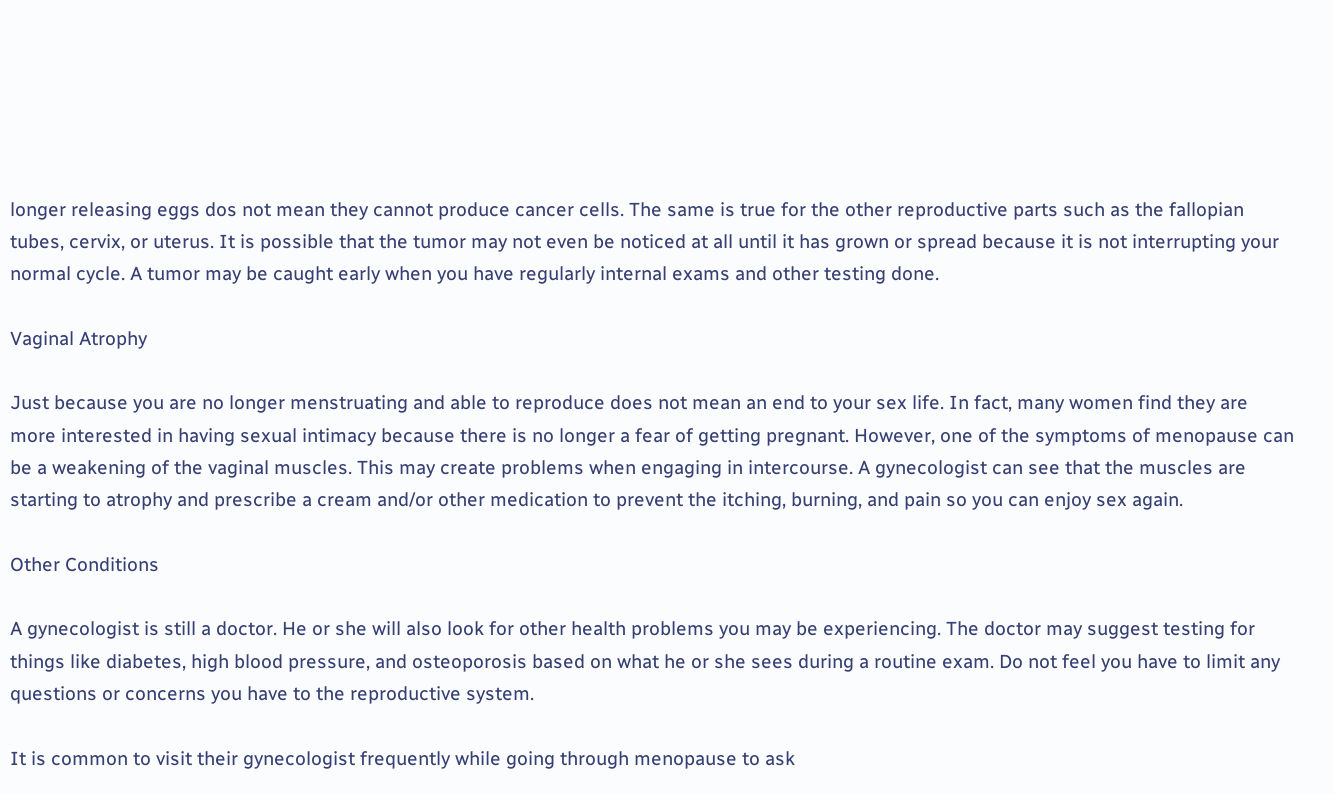longer releasing eggs dos not mean they cannot produce cancer cells. The same is true for the other reproductive parts such as the fallopian tubes, cervix, or uterus. It is possible that the tumor may not even be noticed at all until it has grown or spread because it is not interrupting your normal cycle. A tumor may be caught early when you have regularly internal exams and other testing done.

Vaginal Atrophy

Just because you are no longer menstruating and able to reproduce does not mean an end to your sex life. In fact, many women find they are more interested in having sexual intimacy because there is no longer a fear of getting pregnant. However, one of the symptoms of menopause can be a weakening of the vaginal muscles. This may create problems when engaging in intercourse. A gynecologist can see that the muscles are starting to atrophy and prescribe a cream and/or other medication to prevent the itching, burning, and pain so you can enjoy sex again.

Other Conditions

A gynecologist is still a doctor. He or she will also look for other health problems you may be experiencing. The doctor may suggest testing for things like diabetes, high blood pressure, and osteoporosis based on what he or she sees during a routine exam. Do not feel you have to limit any questions or concerns you have to the reproductive system.

It is common to visit their gynecologist frequently while going through menopause to ask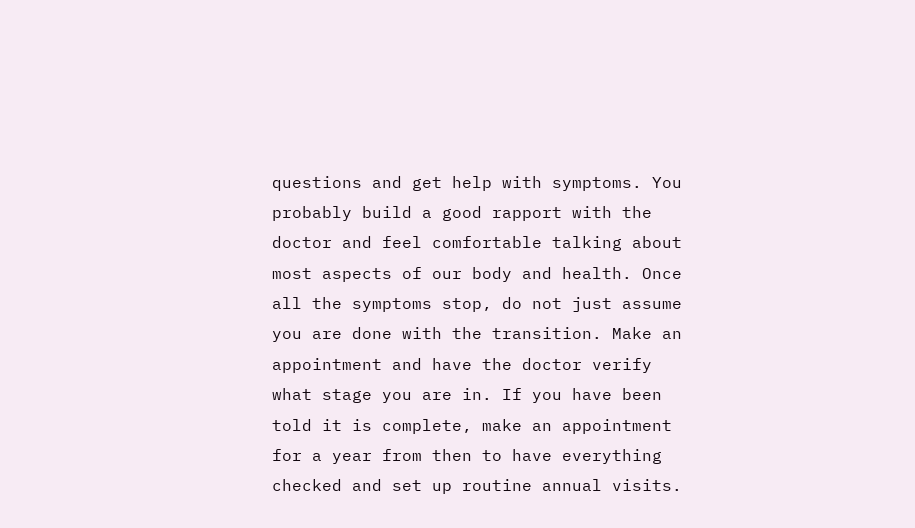questions and get help with symptoms. You probably build a good rapport with the doctor and feel comfortable talking about most aspects of our body and health. Once all the symptoms stop, do not just assume you are done with the transition. Make an appointment and have the doctor verify what stage you are in. If you have been told it is complete, make an appointment for a year from then to have everything checked and set up routine annual visits.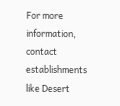For more information, contact establishments like Desert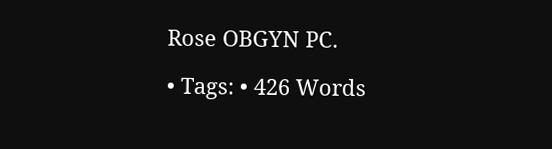Rose OBGYN PC.

• Tags: • 426 Words